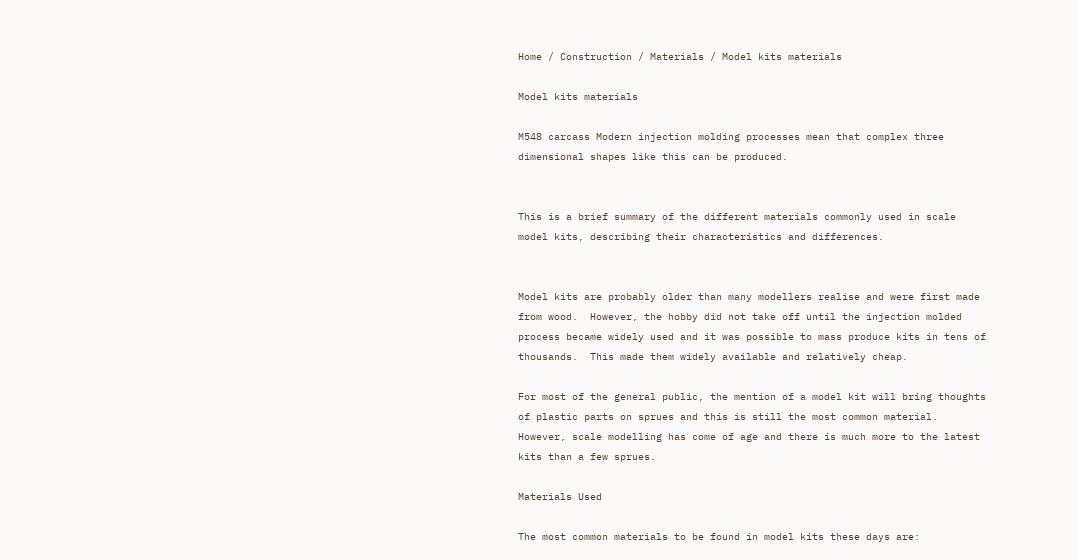Home / Construction / Materials / Model kits materials

Model kits materials

M548 carcass Modern injection molding processes mean that complex three dimensional shapes like this can be produced.


This is a brief summary of the different materials commonly used in scale model kits, describing their characteristics and differences.


Model kits are probably older than many modellers realise and were first made from wood.  However, the hobby did not take off until the injection molded process became widely used and it was possible to mass produce kits in tens of thousands.  This made them widely available and relatively cheap.

For most of the general public, the mention of a model kit will bring thoughts of plastic parts on sprues and this is still the most common material.  However, scale modelling has come of age and there is much more to the latest kits than a few sprues.

Materials Used

The most common materials to be found in model kits these days are: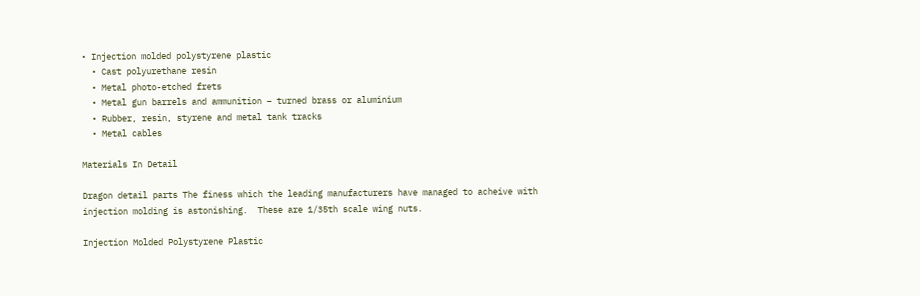• Injection molded polystyrene plastic
  • Cast polyurethane resin
  • Metal photo-etched frets
  • Metal gun barrels and ammunition – turned brass or aluminium
  • Rubber, resin, styrene and metal tank tracks
  • Metal cables

Materials In Detail

Dragon detail parts The finess which the leading manufacturers have managed to acheive with injection molding is astonishing.  These are 1/35th scale wing nuts.

Injection Molded Polystyrene Plastic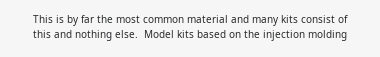This is by far the most common material and many kits consist of this and nothing else.  Model kits based on the injection molding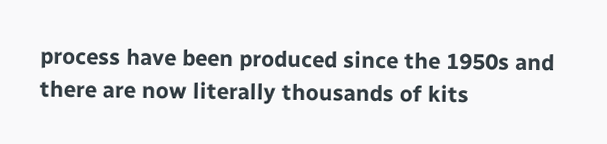process have been produced since the 1950s and there are now literally thousands of kits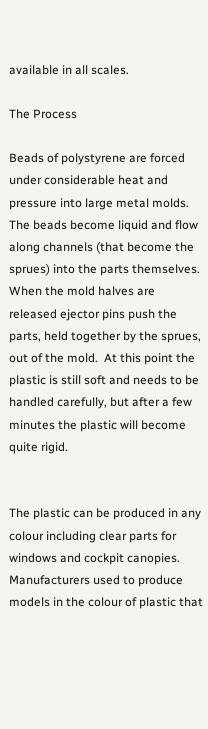available in all scales.

The Process

Beads of polystyrene are forced under considerable heat and pressure into large metal molds.  The beads become liquid and flow along channels (that become the sprues) into the parts themselves.  When the mold halves are released ejector pins push the parts, held together by the sprues, out of the mold.  At this point the plastic is still soft and needs to be handled carefully, but after a few minutes the plastic will become quite rigid.


The plastic can be produced in any colour including clear parts for windows and cockpit canopies.  Manufacturers used to produce models in the colour of plastic that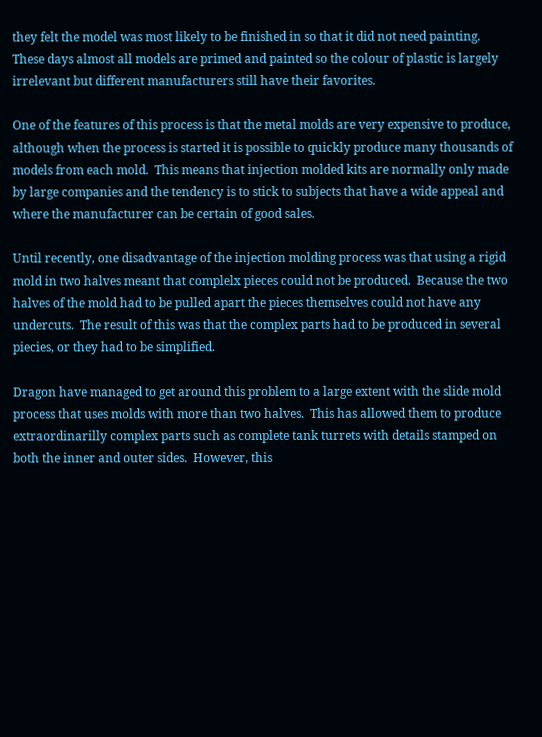they felt the model was most likely to be finished in so that it did not need painting.  These days almost all models are primed and painted so the colour of plastic is largely irrelevant but different manufacturers still have their favorites.

One of the features of this process is that the metal molds are very expensive to produce, although when the process is started it is possible to quickly produce many thousands of models from each mold.  This means that injection molded kits are normally only made by large companies and the tendency is to stick to subjects that have a wide appeal and where the manufacturer can be certain of good sales.

Until recently, one disadvantage of the injection molding process was that using a rigid mold in two halves meant that complelx pieces could not be produced.  Because the two halves of the mold had to be pulled apart the pieces themselves could not have any undercuts.  The result of this was that the complex parts had to be produced in several piecies, or they had to be simplified.

Dragon have managed to get around this problem to a large extent with the slide mold process that uses molds with more than two halves.  This has allowed them to produce extraordinarilly complex parts such as complete tank turrets with details stamped on both the inner and outer sides.  However, this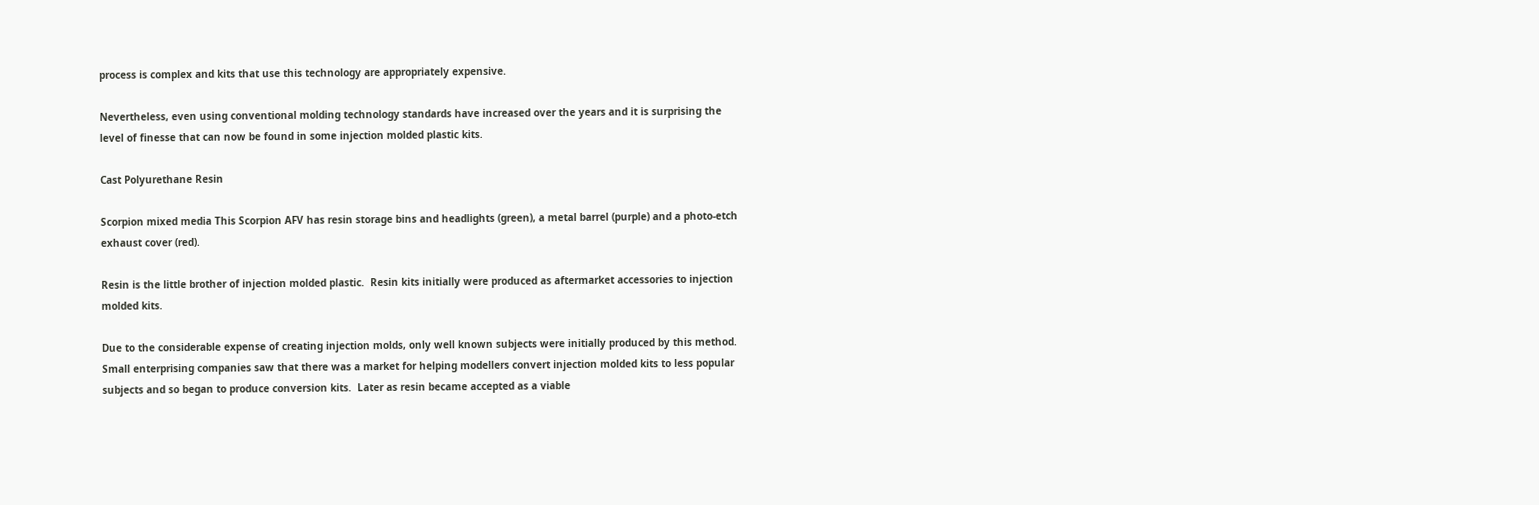process is complex and kits that use this technology are appropriately expensive.

Nevertheless, even using conventional molding technology standards have increased over the years and it is surprising the level of finesse that can now be found in some injection molded plastic kits.

Cast Polyurethane Resin

Scorpion mixed media This Scorpion AFV has resin storage bins and headlights (green), a metal barrel (purple) and a photo-etch exhaust cover (red).

Resin is the little brother of injection molded plastic.  Resin kits initially were produced as aftermarket accessories to injection molded kits.

Due to the considerable expense of creating injection molds, only well known subjects were initially produced by this method.  Small enterprising companies saw that there was a market for helping modellers convert injection molded kits to less popular subjects and so began to produce conversion kits.  Later as resin became accepted as a viable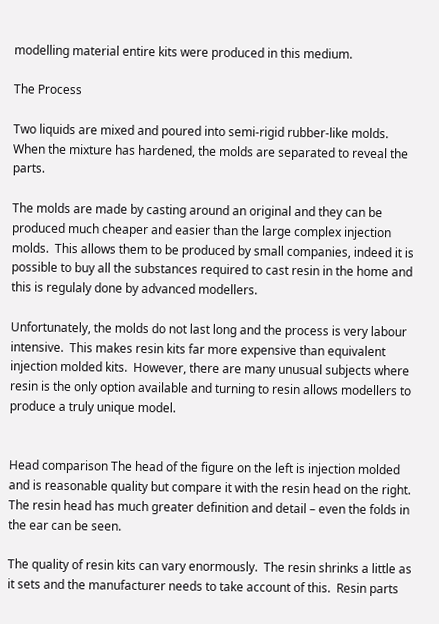modelling material entire kits were produced in this medium.

The Process

Two liquids are mixed and poured into semi-rigid rubber-like molds.  When the mixture has hardened, the molds are separated to reveal the parts.

The molds are made by casting around an original and they can be produced much cheaper and easier than the large complex injection molds.  This allows them to be produced by small companies, indeed it is possible to buy all the substances required to cast resin in the home and this is regulaly done by advanced modellers.

Unfortunately, the molds do not last long and the process is very labour intensive.  This makes resin kits far more expensive than equivalent injection molded kits.  However, there are many unusual subjects where resin is the only option available and turning to resin allows modellers to produce a truly unique model.


Head comparison The head of the figure on the left is injection molded and is reasonable quality but compare it with the resin head on the right.  The resin head has much greater definition and detail – even the folds in the ear can be seen.

The quality of resin kits can vary enormously.  The resin shrinks a little as it sets and the manufacturer needs to take account of this.  Resin parts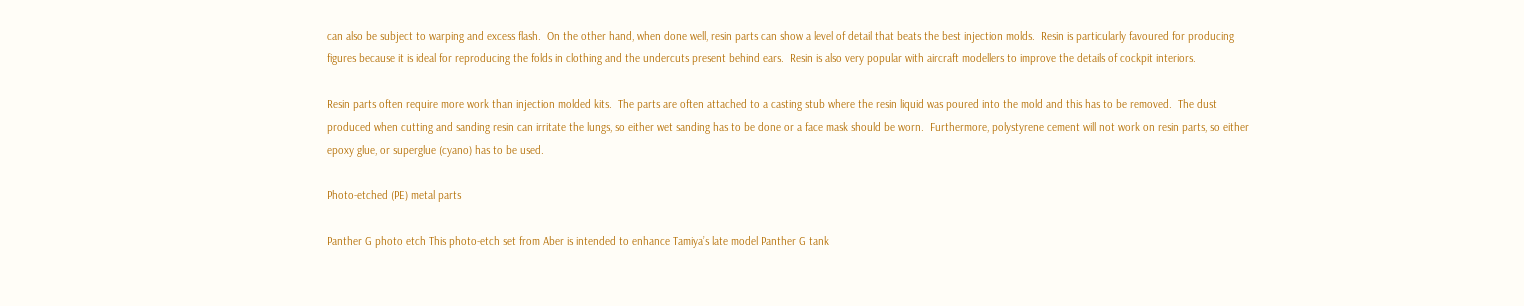can also be subject to warping and excess flash.  On the other hand, when done well, resin parts can show a level of detail that beats the best injection molds.  Resin is particularly favoured for producing figures because it is ideal for reproducing the folds in clothing and the undercuts present behind ears.  Resin is also very popular with aircraft modellers to improve the details of cockpit interiors.

Resin parts often require more work than injection molded kits.  The parts are often attached to a casting stub where the resin liquid was poured into the mold and this has to be removed.  The dust produced when cutting and sanding resin can irritate the lungs, so either wet sanding has to be done or a face mask should be worn.  Furthermore, polystyrene cement will not work on resin parts, so either epoxy glue, or superglue (cyano) has to be used.

Photo-etched (PE) metal parts

Panther G photo etch This photo-etch set from Aber is intended to enhance Tamiya’s late model Panther G tank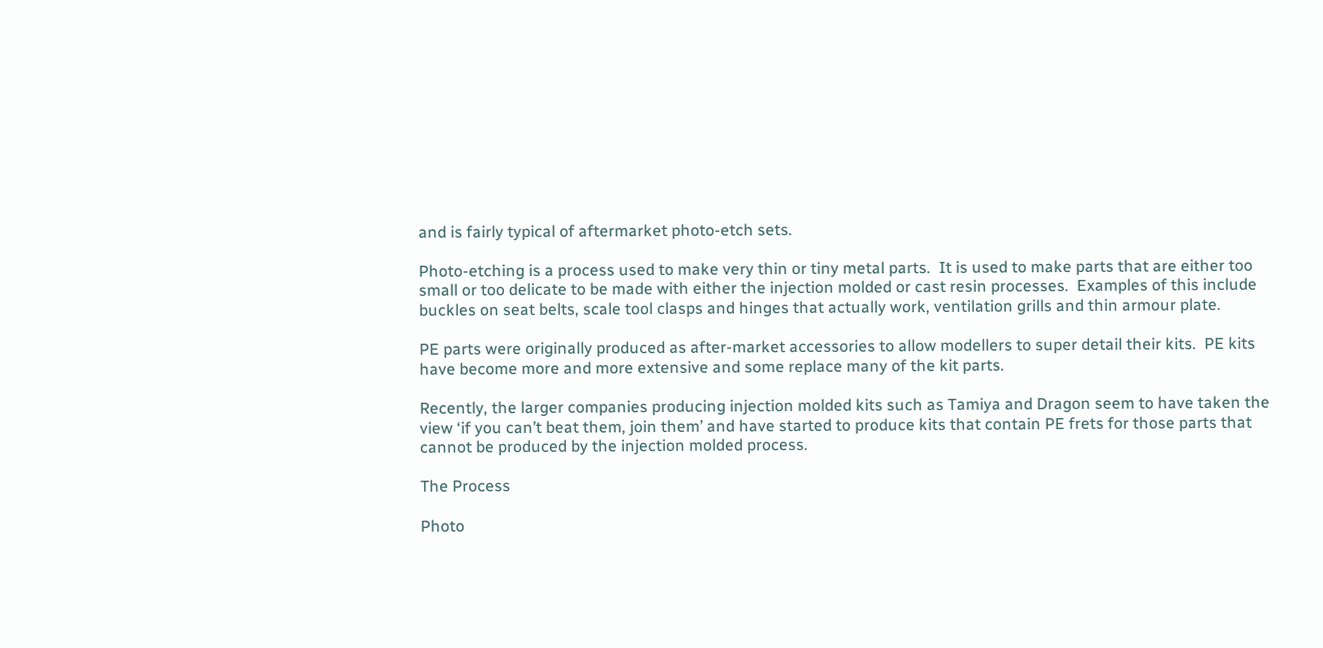and is fairly typical of aftermarket photo-etch sets.

Photo-etching is a process used to make very thin or tiny metal parts.  It is used to make parts that are either too small or too delicate to be made with either the injection molded or cast resin processes.  Examples of this include buckles on seat belts, scale tool clasps and hinges that actually work, ventilation grills and thin armour plate.

PE parts were originally produced as after-market accessories to allow modellers to super detail their kits.  PE kits have become more and more extensive and some replace many of the kit parts.

Recently, the larger companies producing injection molded kits such as Tamiya and Dragon seem to have taken the view ‘if you can’t beat them, join them’ and have started to produce kits that contain PE frets for those parts that cannot be produced by the injection molded process.

The Process

Photo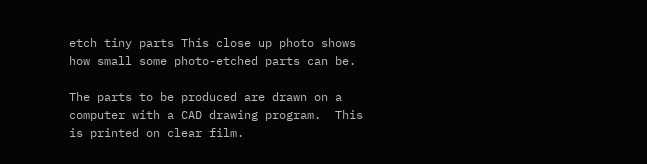etch tiny parts This close up photo shows how small some photo-etched parts can be.

The parts to be produced are drawn on a computer with a CAD drawing program.  This is printed on clear film.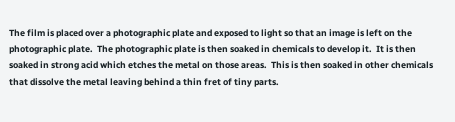The film is placed over a photographic plate and exposed to light so that an image is left on the photographic plate.  The photographic plate is then soaked in chemicals to develop it.  It is then soaked in strong acid which etches the metal on those areas.  This is then soaked in other chemicals that dissolve the metal leaving behind a thin fret of tiny parts.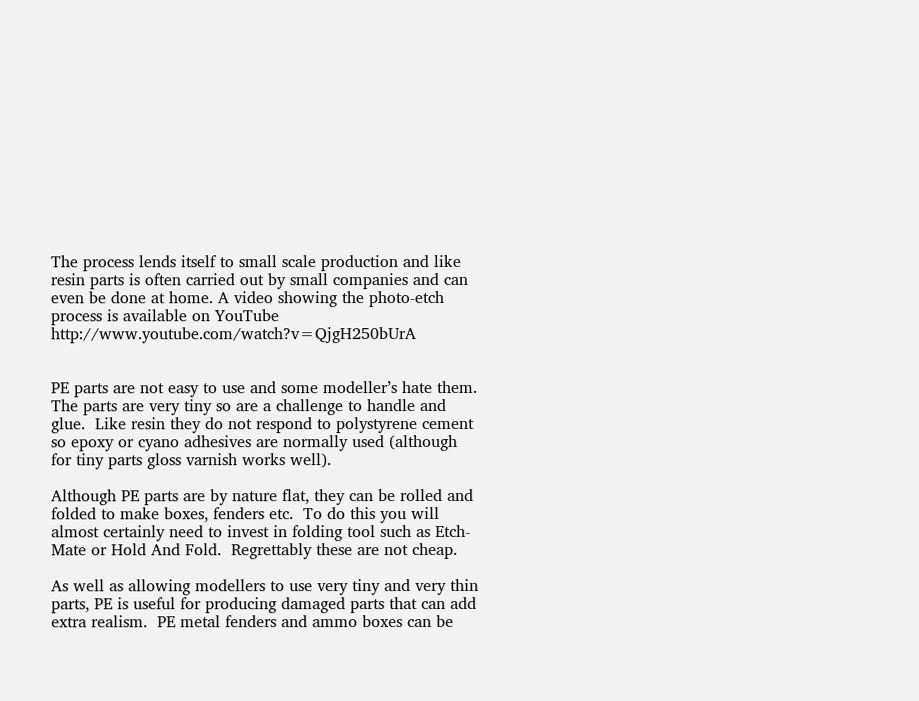The process lends itself to small scale production and like resin parts is often carried out by small companies and can even be done at home. A video showing the photo-etch process is available on YouTube http://www.youtube.com/watch?v=QjgH250bUrA


PE parts are not easy to use and some modeller’s hate them.  The parts are very tiny so are a challenge to handle and glue.  Like resin they do not respond to polystyrene cement so epoxy or cyano adhesives are normally used (although for tiny parts gloss varnish works well).

Although PE parts are by nature flat, they can be rolled and folded to make boxes, fenders etc.  To do this you will almost certainly need to invest in folding tool such as Etch-Mate or Hold And Fold.  Regrettably these are not cheap.

As well as allowing modellers to use very tiny and very thin parts, PE is useful for producing damaged parts that can add extra realism.  PE metal fenders and ammo boxes can be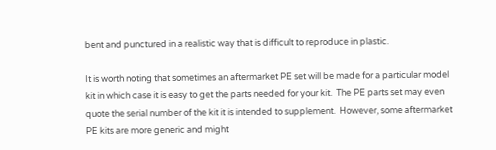bent and punctured in a realistic way that is difficult to reproduce in plastic.

It is worth noting that sometimes an aftermarket PE set will be made for a particular model kit in which case it is easy to get the parts needed for your kit.  The PE parts set may even quote the serial number of the kit it is intended to supplement.  However, some aftermarket PE kits are more generic and might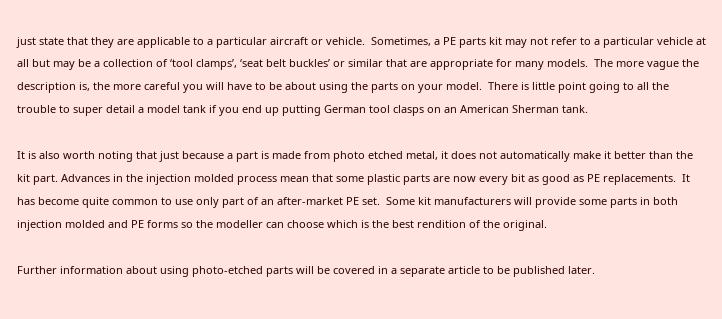just state that they are applicable to a particular aircraft or vehicle.  Sometimes, a PE parts kit may not refer to a particular vehicle at all but may be a collection of ‘tool clamps’, ‘seat belt buckles’ or similar that are appropriate for many models.  The more vague the description is, the more careful you will have to be about using the parts on your model.  There is little point going to all the trouble to super detail a model tank if you end up putting German tool clasps on an American Sherman tank.

It is also worth noting that just because a part is made from photo etched metal, it does not automatically make it better than the kit part. Advances in the injection molded process mean that some plastic parts are now every bit as good as PE replacements.  It has become quite common to use only part of an after-market PE set.  Some kit manufacturers will provide some parts in both injection molded and PE forms so the modeller can choose which is the best rendition of the original.

Further information about using photo-etched parts will be covered in a separate article to be published later.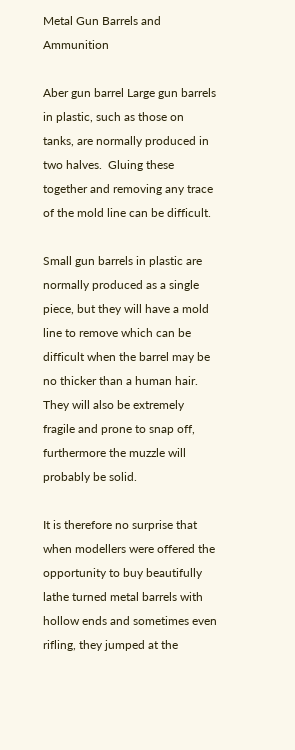Metal Gun Barrels and Ammunition

Aber gun barrel Large gun barrels in plastic, such as those on tanks, are normally produced in two halves.  Gluing these together and removing any trace of the mold line can be difficult.

Small gun barrels in plastic are normally produced as a single piece, but they will have a mold line to remove which can be difficult when the barrel may be no thicker than a human hair.  They will also be extremely fragile and prone to snap off, furthermore the muzzle will probably be solid.

It is therefore no surprise that when modellers were offered the opportunity to buy beautifully lathe turned metal barrels with hollow ends and sometimes even rifling, they jumped at the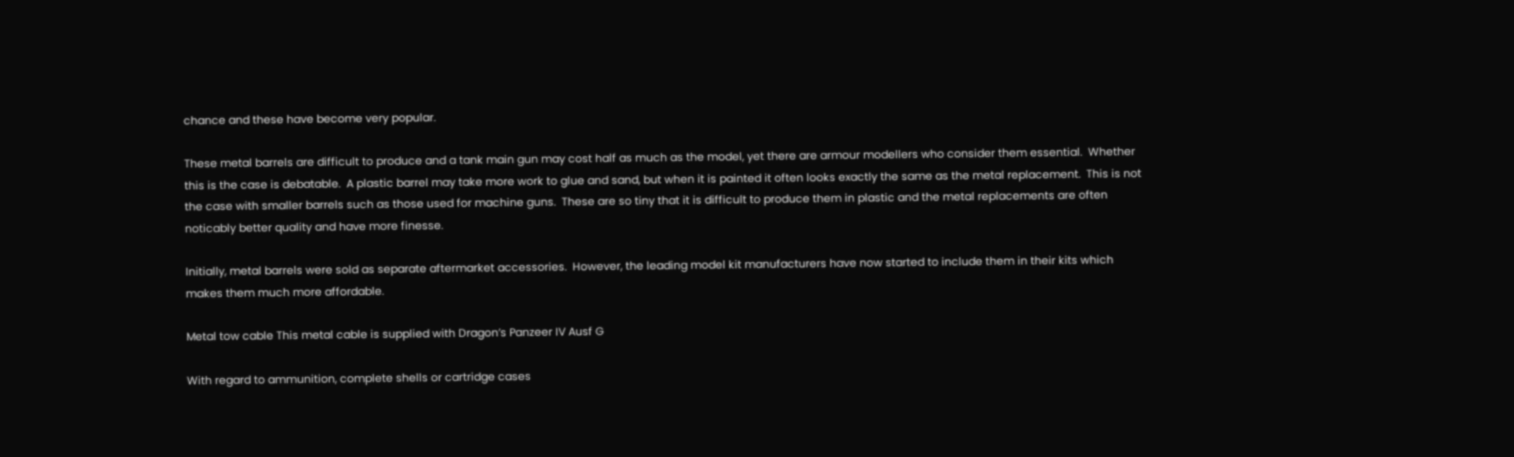chance and these have become very popular.

These metal barrels are difficult to produce and a tank main gun may cost half as much as the model, yet there are armour modellers who consider them essential.  Whether this is the case is debatable.  A plastic barrel may take more work to glue and sand, but when it is painted it often looks exactly the same as the metal replacement.  This is not the case with smaller barrels such as those used for machine guns.  These are so tiny that it is difficult to produce them in plastic and the metal replacements are often noticably better quality and have more finesse.

Initially, metal barrels were sold as separate aftermarket accessories.  However, the leading model kit manufacturers have now started to include them in their kits which makes them much more affordable.

Metal tow cable This metal cable is supplied with Dragon’s Panzeer IV Ausf G

With regard to ammunition, complete shells or cartridge cases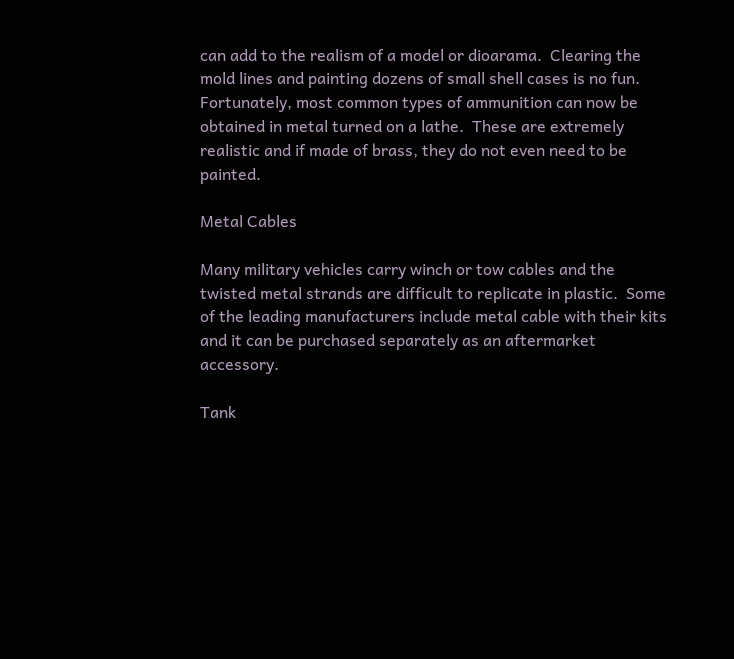can add to the realism of a model or dioarama.  Clearing the mold lines and painting dozens of small shell cases is no fun.  Fortunately, most common types of ammunition can now be obtained in metal turned on a lathe.  These are extremely realistic and if made of brass, they do not even need to be painted.

Metal Cables

Many military vehicles carry winch or tow cables and the twisted metal strands are difficult to replicate in plastic.  Some of the leading manufacturers include metal cable with their kits and it can be purchased separately as an aftermarket accessory.

Tank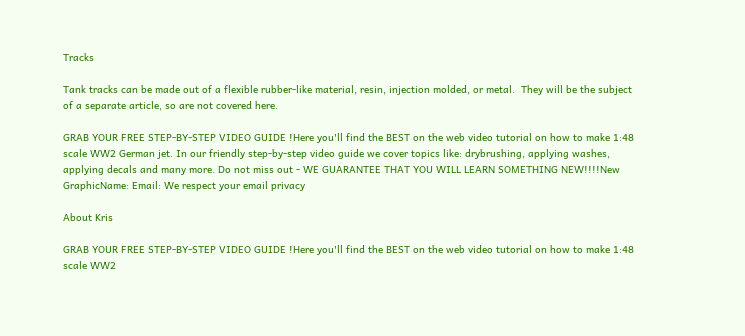Tracks

Tank tracks can be made out of a flexible rubber-like material, resin, injection molded, or metal.  They will be the subject of a separate article, so are not covered here.

GRAB YOUR FREE STEP-BY-STEP VIDEO GUIDE !Here you'll find the BEST on the web video tutorial on how to make 1:48 scale WW2 German jet. In our friendly step-by-step video guide we cover topics like: drybrushing, applying washes, applying decals and many more. Do not miss out - WE GUARANTEE THAT YOU WILL LEARN SOMETHING NEW!!!!New GraphicName: Email: We respect your email privacy

About Kris

GRAB YOUR FREE STEP-BY-STEP VIDEO GUIDE !Here you'll find the BEST on the web video tutorial on how to make 1:48 scale WW2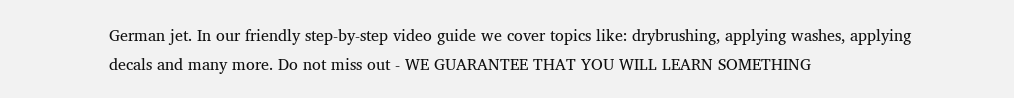German jet. In our friendly step-by-step video guide we cover topics like: drybrushing, applying washes, applying decals and many more. Do not miss out - WE GUARANTEE THAT YOU WILL LEARN SOMETHING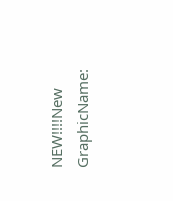NEW!!!!New GraphicName: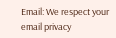Email: We respect your email privacy